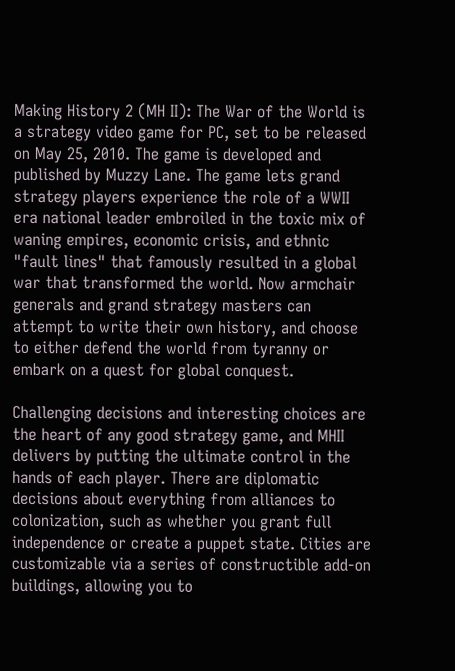Making History 2 (MH II): The War of the World is a strategy video game for PC, set to be released on May 25, 2010. The game is developed and published by Muzzy Lane. The game lets grand strategy players experience the role of a WWII era national leader embroiled in the toxic mix of waning empires, economic crisis, and ethnic "fault lines" that famously resulted in a global war that transformed the world. Now armchair generals and grand strategy masters can attempt to write their own history, and choose to either defend the world from tyranny or embark on a quest for global conquest.

Challenging decisions and interesting choices are the heart of any good strategy game, and MHII delivers by putting the ultimate control in the hands of each player. There are diplomatic decisions about everything from alliances to colonization, such as whether you grant full independence or create a puppet state. Cities are customizable via a series of constructible add-on buildings, allowing you to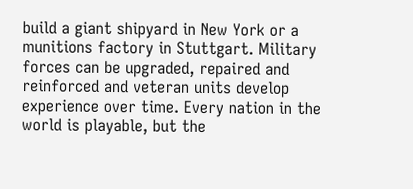build a giant shipyard in New York or a munitions factory in Stuttgart. Military forces can be upgraded, repaired and reinforced and veteran units develop experience over time. Every nation in the world is playable, but the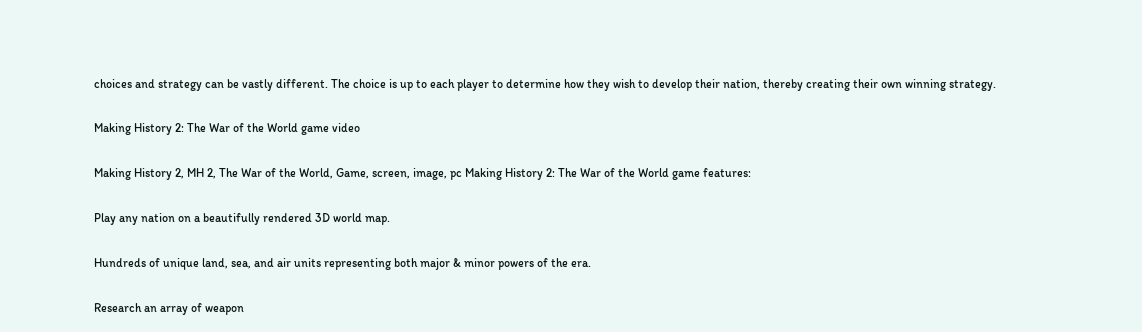choices and strategy can be vastly different. The choice is up to each player to determine how they wish to develop their nation, thereby creating their own winning strategy.

Making History 2: The War of the World game video

Making History 2, MH 2, The War of the World, Game, screen, image, pc Making History 2: The War of the World game features:

Play any nation on a beautifully rendered 3D world map.

Hundreds of unique land, sea, and air units representing both major & minor powers of the era.

Research an array of weapon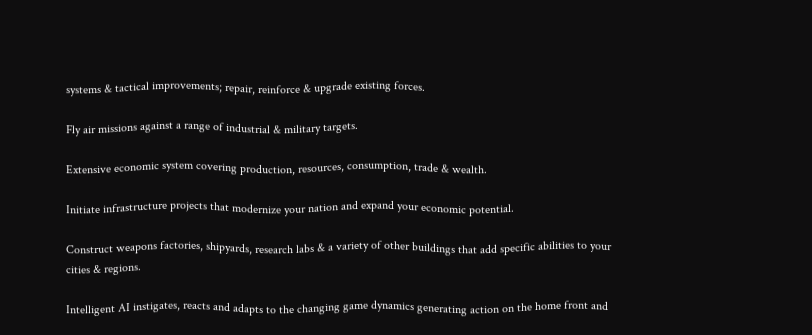systems & tactical improvements; repair, reinforce & upgrade existing forces.

Fly air missions against a range of industrial & military targets.

Extensive economic system covering production, resources, consumption, trade & wealth.

Initiate infrastructure projects that modernize your nation and expand your economic potential.

Construct weapons factories, shipyards, research labs & a variety of other buildings that add specific abilities to your cities & regions.

Intelligent AI instigates, reacts and adapts to the changing game dynamics generating action on the home front and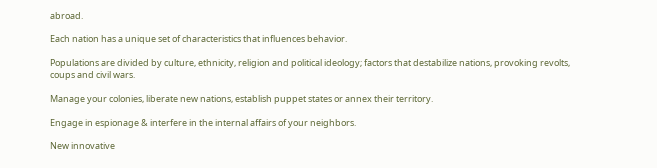abroad.

Each nation has a unique set of characteristics that influences behavior.

Populations are divided by culture, ethnicity, religion and political ideology; factors that destabilize nations, provoking revolts, coups and civil wars.

Manage your colonies, liberate new nations, establish puppet states or annex their territory.

Engage in espionage & interfere in the internal affairs of your neighbors.

New innovative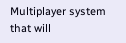Multiplayer system that will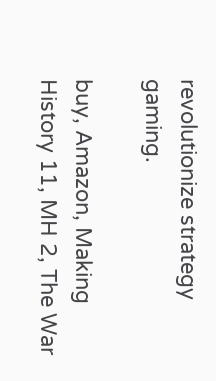revolutionize strategy gaming.

buy, Amazon, Making History 11, MH 2, The War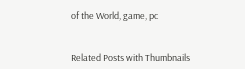of the World, game, pc


Related Posts with Thumbnails